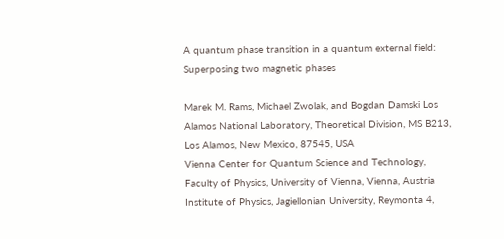A quantum phase transition in a quantum external field: Superposing two magnetic phases

Marek M. Rams, Michael Zwolak, and Bogdan Damski Los Alamos National Laboratory, Theoretical Division, MS B213, Los Alamos, New Mexico, 87545, USA
Vienna Center for Quantum Science and Technology, Faculty of Physics, University of Vienna, Vienna, Austria
Institute of Physics, Jagiellonian University, Reymonta 4,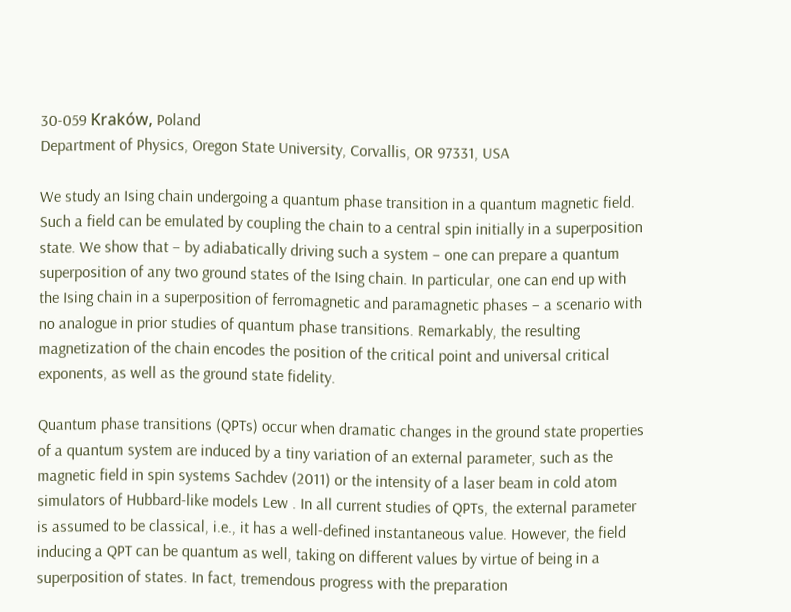30-059 Kraków, Poland
Department of Physics, Oregon State University, Corvallis, OR 97331, USA

We study an Ising chain undergoing a quantum phase transition in a quantum magnetic field. Such a field can be emulated by coupling the chain to a central spin initially in a superposition state. We show that – by adiabatically driving such a system – one can prepare a quantum superposition of any two ground states of the Ising chain. In particular, one can end up with the Ising chain in a superposition of ferromagnetic and paramagnetic phases – a scenario with no analogue in prior studies of quantum phase transitions. Remarkably, the resulting magnetization of the chain encodes the position of the critical point and universal critical exponents, as well as the ground state fidelity.

Quantum phase transitions (QPTs) occur when dramatic changes in the ground state properties of a quantum system are induced by a tiny variation of an external parameter, such as the magnetic field in spin systems Sachdev (2011) or the intensity of a laser beam in cold atom simulators of Hubbard-like models Lew . In all current studies of QPTs, the external parameter is assumed to be classical, i.e., it has a well-defined instantaneous value. However, the field inducing a QPT can be quantum as well, taking on different values by virtue of being in a superposition of states. In fact, tremendous progress with the preparation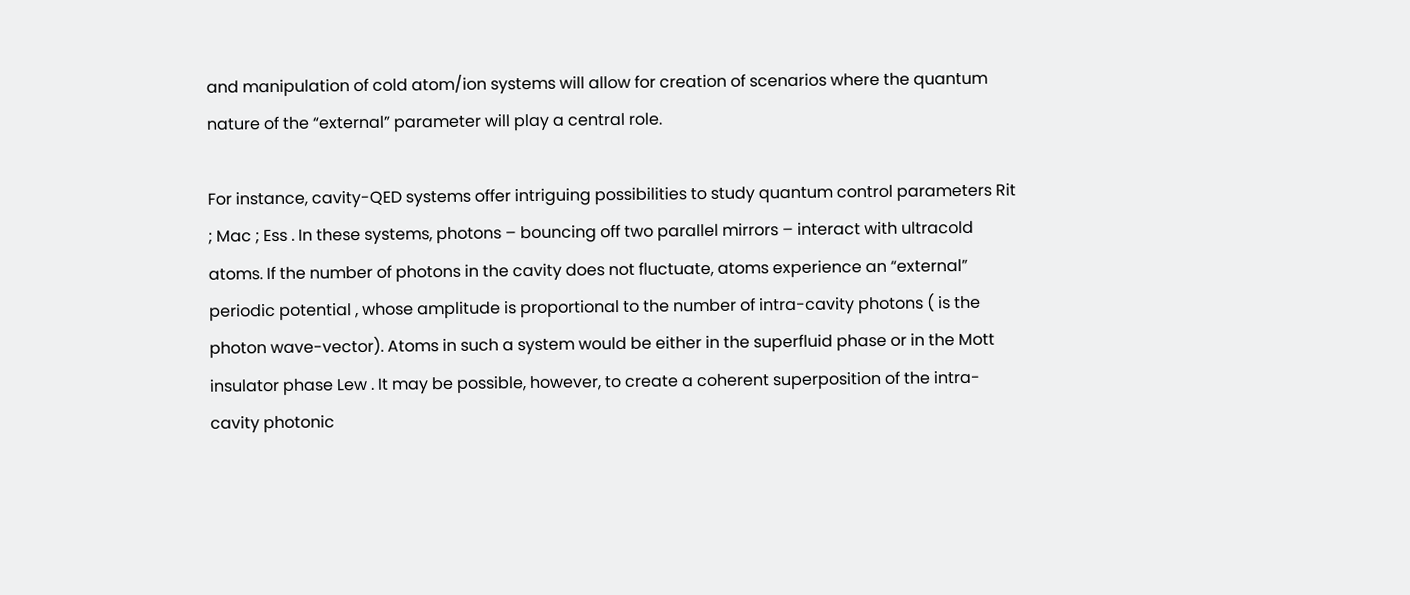and manipulation of cold atom/ion systems will allow for creation of scenarios where the quantum nature of the “external” parameter will play a central role.

For instance, cavity-QED systems offer intriguing possibilities to study quantum control parameters Rit ; Mac ; Ess . In these systems, photons – bouncing off two parallel mirrors – interact with ultracold atoms. If the number of photons in the cavity does not fluctuate, atoms experience an “external” periodic potential , whose amplitude is proportional to the number of intra-cavity photons ( is the photon wave-vector). Atoms in such a system would be either in the superfluid phase or in the Mott insulator phase Lew . It may be possible, however, to create a coherent superposition of the intra-cavity photonic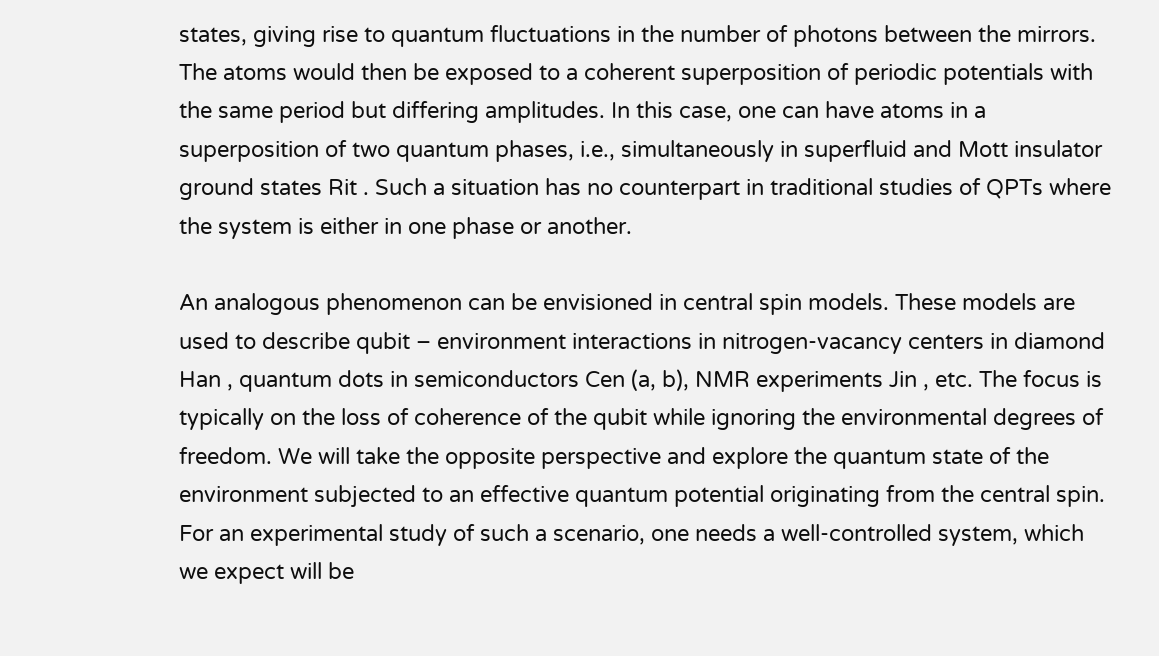states, giving rise to quantum fluctuations in the number of photons between the mirrors. The atoms would then be exposed to a coherent superposition of periodic potentials with the same period but differing amplitudes. In this case, one can have atoms in a superposition of two quantum phases, i.e., simultaneously in superfluid and Mott insulator ground states Rit . Such a situation has no counterpart in traditional studies of QPTs where the system is either in one phase or another.

An analogous phenomenon can be envisioned in central spin models. These models are used to describe qubit – environment interactions in nitrogen-vacancy centers in diamond Han , quantum dots in semiconductors Cen (a, b), NMR experiments Jin , etc. The focus is typically on the loss of coherence of the qubit while ignoring the environmental degrees of freedom. We will take the opposite perspective and explore the quantum state of the environment subjected to an effective quantum potential originating from the central spin. For an experimental study of such a scenario, one needs a well-controlled system, which we expect will be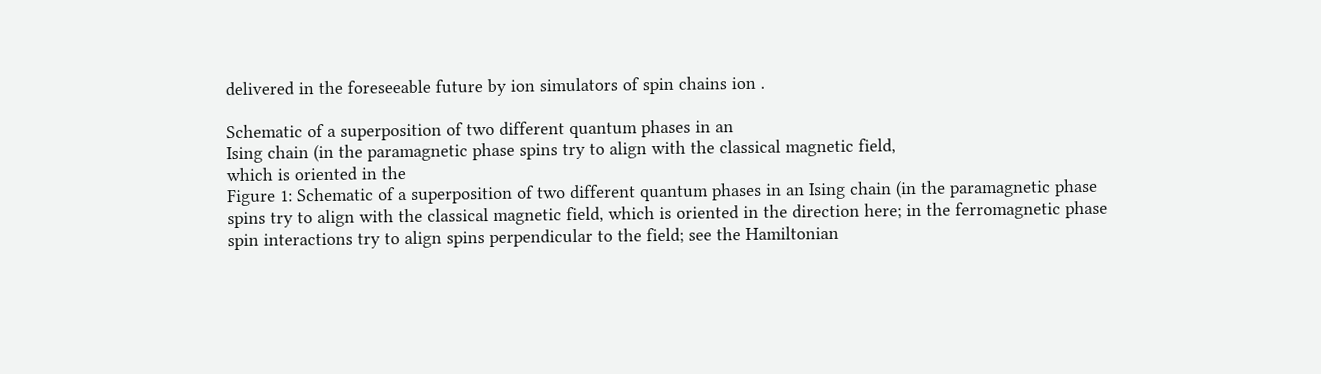delivered in the foreseeable future by ion simulators of spin chains ion .

Schematic of a superposition of two different quantum phases in an
Ising chain (in the paramagnetic phase spins try to align with the classical magnetic field,
which is oriented in the
Figure 1: Schematic of a superposition of two different quantum phases in an Ising chain (in the paramagnetic phase spins try to align with the classical magnetic field, which is oriented in the direction here; in the ferromagnetic phase spin interactions try to align spins perpendicular to the field; see the Hamiltonian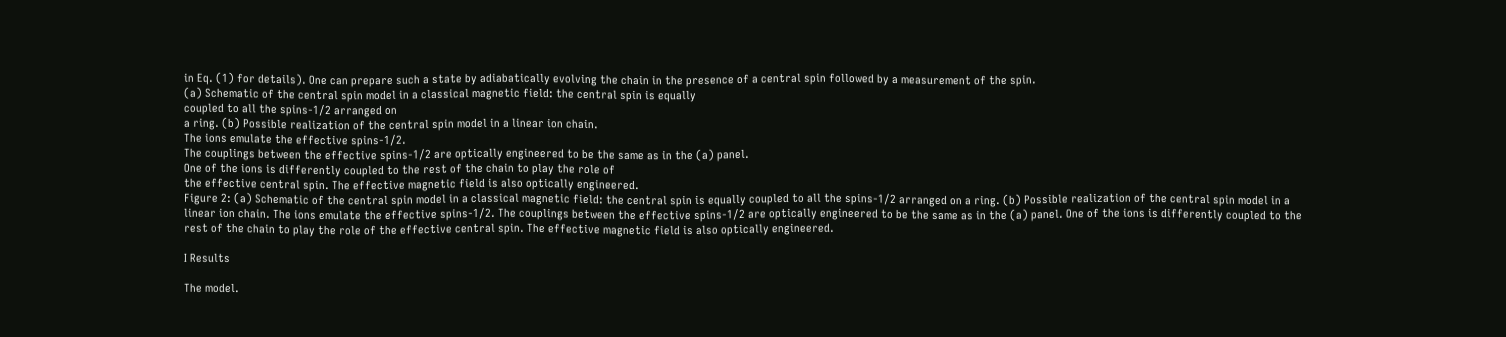in Eq. (1) for details). One can prepare such a state by adiabatically evolving the chain in the presence of a central spin followed by a measurement of the spin.
(a) Schematic of the central spin model in a classical magnetic field: the central spin is equally
coupled to all the spins-1/2 arranged on
a ring. (b) Possible realization of the central spin model in a linear ion chain.
The ions emulate the effective spins-1/2.
The couplings between the effective spins-1/2 are optically engineered to be the same as in the (a) panel.
One of the ions is differently coupled to the rest of the chain to play the role of
the effective central spin. The effective magnetic field is also optically engineered.
Figure 2: (a) Schematic of the central spin model in a classical magnetic field: the central spin is equally coupled to all the spins-1/2 arranged on a ring. (b) Possible realization of the central spin model in a linear ion chain. The ions emulate the effective spins-1/2. The couplings between the effective spins-1/2 are optically engineered to be the same as in the (a) panel. One of the ions is differently coupled to the rest of the chain to play the role of the effective central spin. The effective magnetic field is also optically engineered.

I Results

The model.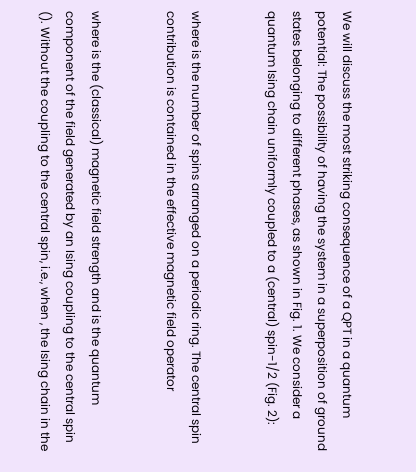We will discuss the most striking consequence of a QPT in a quantum potential: The possibility of having the system in a superposition of ground states belonging to different phases, as shown in Fig. 1. We consider a quantum Ising chain uniformly coupled to a (central) spin-1/2 (Fig. 2):


where is the number of spins arranged on a periodic ring. The central spin contribution is contained in the effective magnetic field operator


where is the (classical) magnetic field strength and is the quantum component of the field generated by an Ising coupling to the central spin (). Without the coupling to the central spin, i.e., when , the Ising chain in the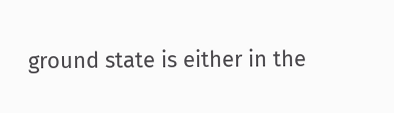ground state is either in the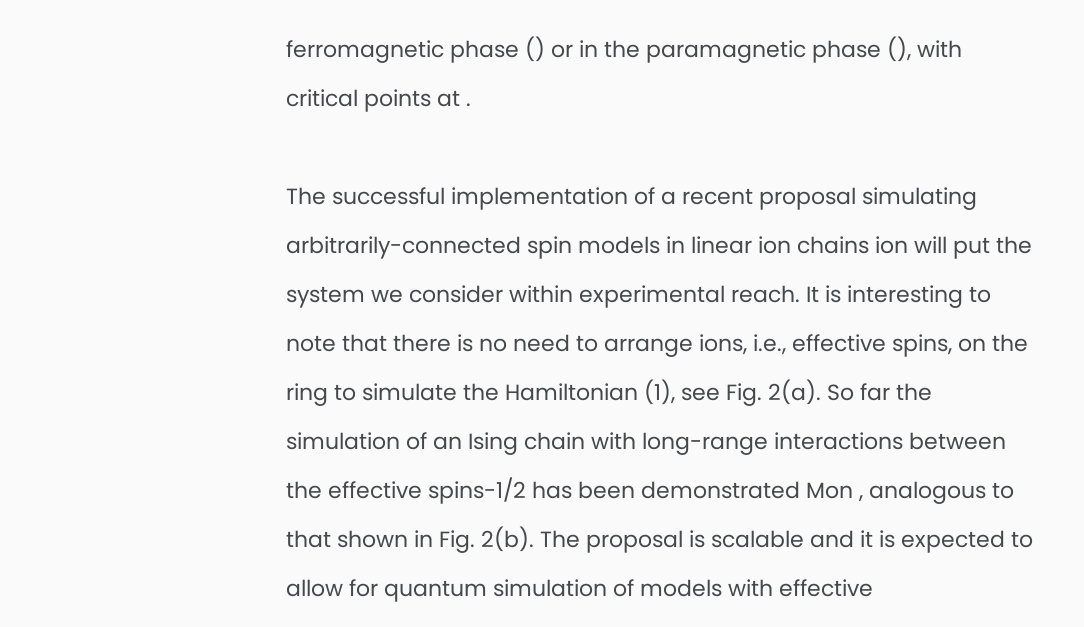ferromagnetic phase () or in the paramagnetic phase (), with critical points at .

The successful implementation of a recent proposal simulating arbitrarily-connected spin models in linear ion chains ion will put the system we consider within experimental reach. It is interesting to note that there is no need to arrange ions, i.e., effective spins, on the ring to simulate the Hamiltonian (1), see Fig. 2(a). So far the simulation of an Ising chain with long-range interactions between the effective spins-1/2 has been demonstrated Mon , analogous to that shown in Fig. 2(b). The proposal is scalable and it is expected to allow for quantum simulation of models with effective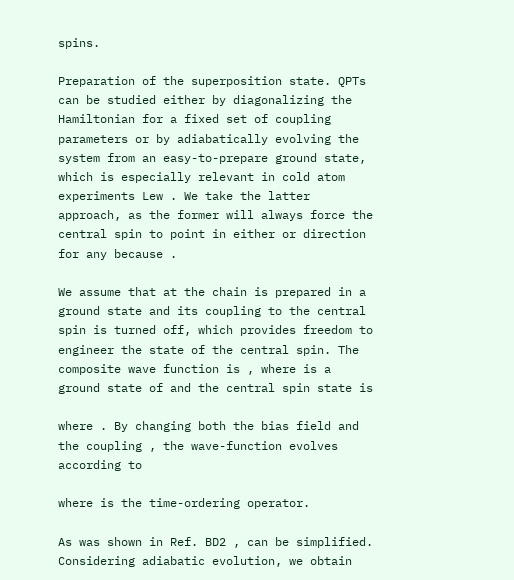spins.

Preparation of the superposition state. QPTs can be studied either by diagonalizing the Hamiltonian for a fixed set of coupling parameters or by adiabatically evolving the system from an easy-to-prepare ground state, which is especially relevant in cold atom experiments Lew . We take the latter approach, as the former will always force the central spin to point in either or direction for any because .

We assume that at the chain is prepared in a ground state and its coupling to the central spin is turned off, which provides freedom to engineer the state of the central spin. The composite wave function is , where is a ground state of and the central spin state is

where . By changing both the bias field and the coupling , the wave-function evolves according to

where is the time-ordering operator.

As was shown in Ref. BD2 , can be simplified. Considering adiabatic evolution, we obtain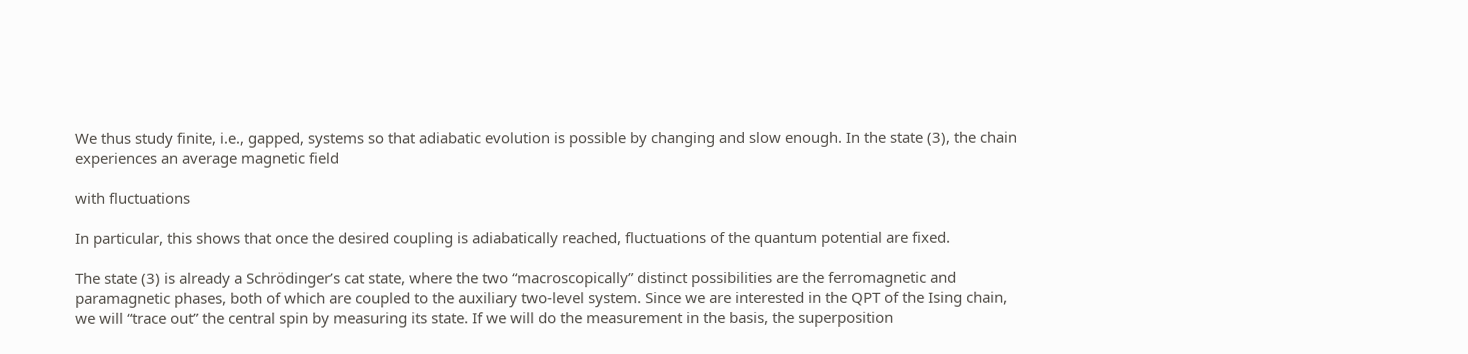We thus study finite, i.e., gapped, systems so that adiabatic evolution is possible by changing and slow enough. In the state (3), the chain experiences an average magnetic field

with fluctuations

In particular, this shows that once the desired coupling is adiabatically reached, fluctuations of the quantum potential are fixed.

The state (3) is already a Schrödinger’s cat state, where the two “macroscopically” distinct possibilities are the ferromagnetic and paramagnetic phases, both of which are coupled to the auxiliary two-level system. Since we are interested in the QPT of the Ising chain, we will “trace out” the central spin by measuring its state. If we will do the measurement in the basis, the superposition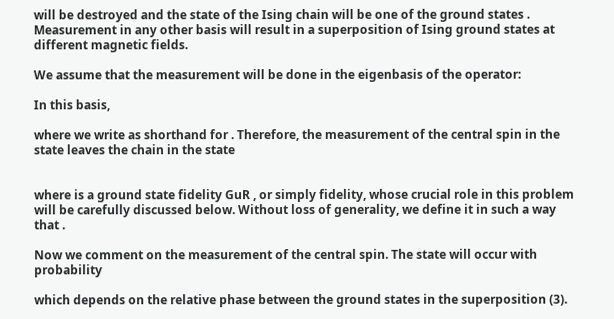will be destroyed and the state of the Ising chain will be one of the ground states . Measurement in any other basis will result in a superposition of Ising ground states at different magnetic fields.

We assume that the measurement will be done in the eigenbasis of the operator:

In this basis,

where we write as shorthand for . Therefore, the measurement of the central spin in the state leaves the chain in the state


where is a ground state fidelity GuR , or simply fidelity, whose crucial role in this problem will be carefully discussed below. Without loss of generality, we define it in such a way that .

Now we comment on the measurement of the central spin. The state will occur with probability

which depends on the relative phase between the ground states in the superposition (3).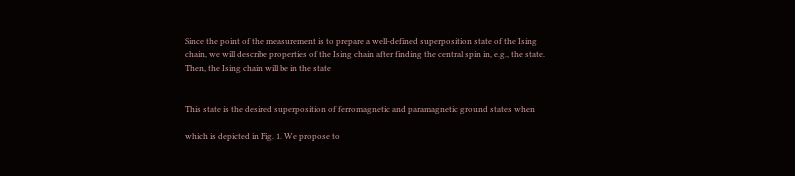Since the point of the measurement is to prepare a well-defined superposition state of the Ising chain, we will describe properties of the Ising chain after finding the central spin in, e.g., the state. Then, the Ising chain will be in the state


This state is the desired superposition of ferromagnetic and paramagnetic ground states when

which is depicted in Fig. 1. We propose to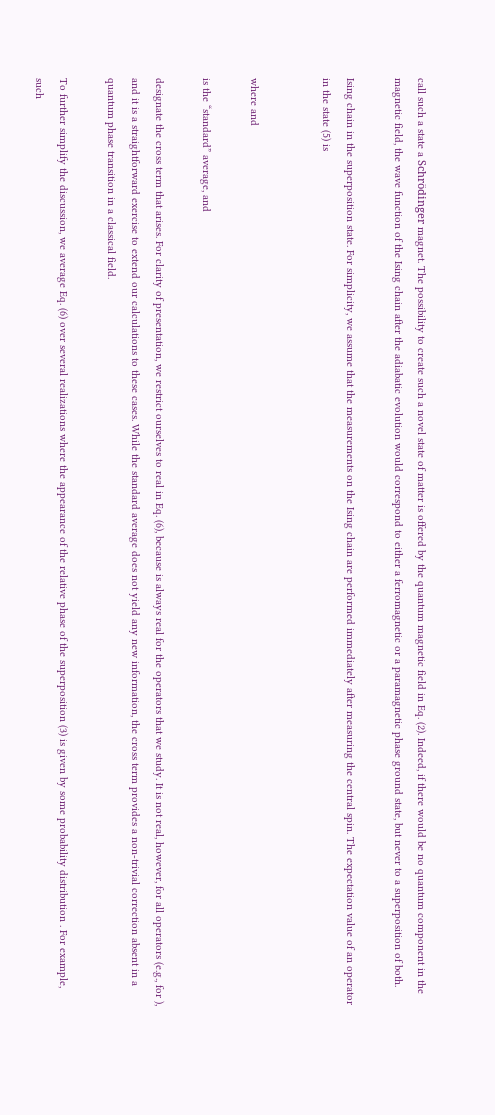call such a state a Schrödinger magnet. The possibility to create such a novel state of matter is offered by the quantum magnetic field in Eq. (2). Indeed, if there would be no quantum component in the magnetic field, the wave function of the Ising chain after the adiabatic evolution would correspond to either a ferromagnetic or a paramagnetic phase ground state, but never to a superposition of both.

Ising chain in the superposition state. For simplicity, we assume that the measurements on the Ising chain are performed immediately after measuring the central spin. The expectation value of an operator in the state (5) is


where and

is the “standard” average, and

designate the cross term that arises. For clarity of presentation, we restrict ourselves to real in Eq. (6), because is always real for the operators that we study. It is not real, however, for all operators (e.g., for ), and it is a straightforward exercise to extend our calculations to these cases. While the standard average does not yield any new information, the cross term provides a non-trivial correction absent in a quantum phase transition in a classical field.

To further simplify the discussion, we average Eq. (6) over several realizations where the appearance of the relative phase of the superposition (3) is given by some probability distribution . For example, such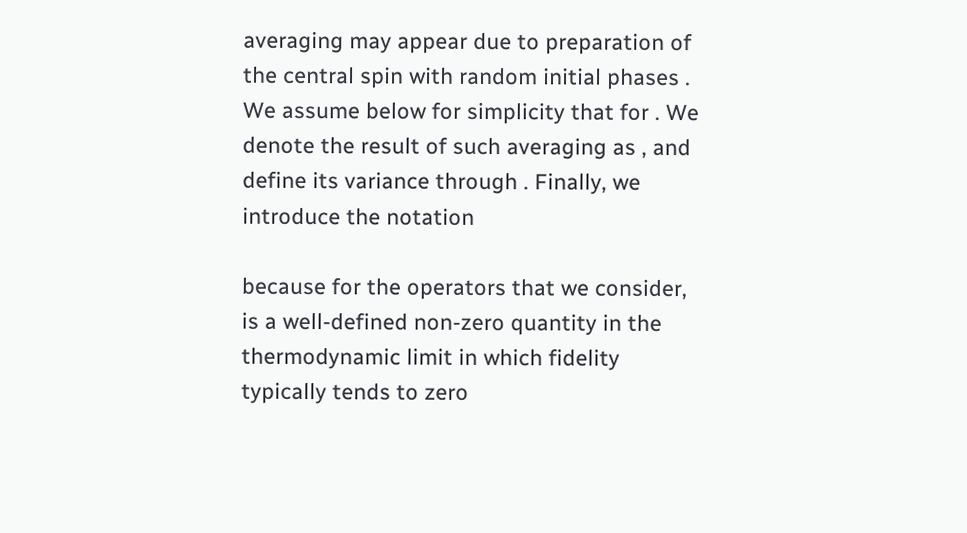averaging may appear due to preparation of the central spin with random initial phases . We assume below for simplicity that for . We denote the result of such averaging as , and define its variance through . Finally, we introduce the notation

because for the operators that we consider, is a well-defined non-zero quantity in the thermodynamic limit in which fidelity typically tends to zero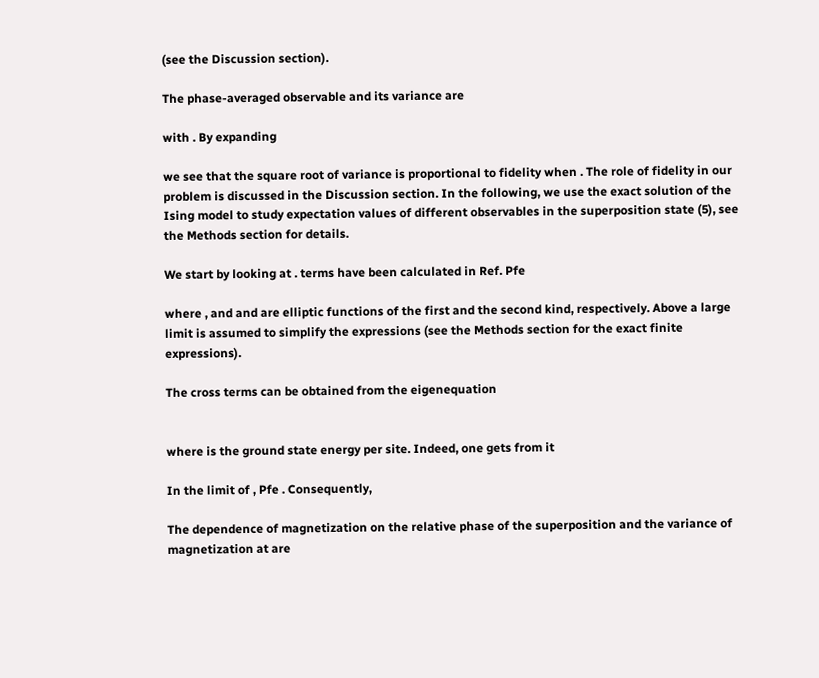(see the Discussion section).

The phase-averaged observable and its variance are

with . By expanding

we see that the square root of variance is proportional to fidelity when . The role of fidelity in our problem is discussed in the Discussion section. In the following, we use the exact solution of the Ising model to study expectation values of different observables in the superposition state (5), see the Methods section for details.

We start by looking at . terms have been calculated in Ref. Pfe

where , and and are elliptic functions of the first and the second kind, respectively. Above a large limit is assumed to simplify the expressions (see the Methods section for the exact finite expressions).

The cross terms can be obtained from the eigenequation


where is the ground state energy per site. Indeed, one gets from it

In the limit of , Pfe . Consequently,

The dependence of magnetization on the relative phase of the superposition and the variance of magnetization at are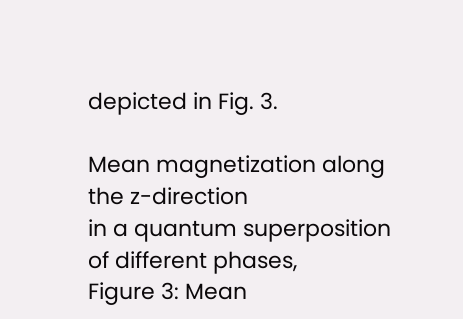depicted in Fig. 3.

Mean magnetization along the z-direction
in a quantum superposition of different phases,
Figure 3: Mean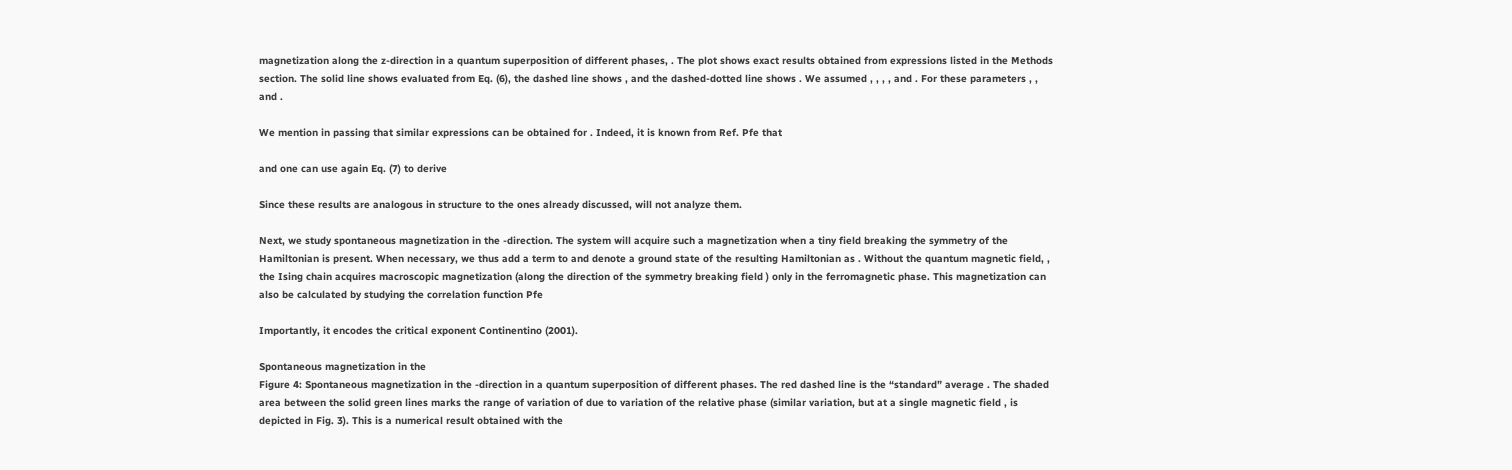magnetization along the z-direction in a quantum superposition of different phases, . The plot shows exact results obtained from expressions listed in the Methods section. The solid line shows evaluated from Eq. (6), the dashed line shows , and the dashed-dotted line shows . We assumed , , , , and . For these parameters , , and .

We mention in passing that similar expressions can be obtained for . Indeed, it is known from Ref. Pfe that

and one can use again Eq. (7) to derive

Since these results are analogous in structure to the ones already discussed, will not analyze them.

Next, we study spontaneous magnetization in the -direction. The system will acquire such a magnetization when a tiny field breaking the symmetry of the Hamiltonian is present. When necessary, we thus add a term to and denote a ground state of the resulting Hamiltonian as . Without the quantum magnetic field, , the Ising chain acquires macroscopic magnetization (along the direction of the symmetry breaking field ) only in the ferromagnetic phase. This magnetization can also be calculated by studying the correlation function Pfe

Importantly, it encodes the critical exponent Continentino (2001).

Spontaneous magnetization in the
Figure 4: Spontaneous magnetization in the -direction in a quantum superposition of different phases. The red dashed line is the “standard” average . The shaded area between the solid green lines marks the range of variation of due to variation of the relative phase (similar variation, but at a single magnetic field , is depicted in Fig. 3). This is a numerical result obtained with the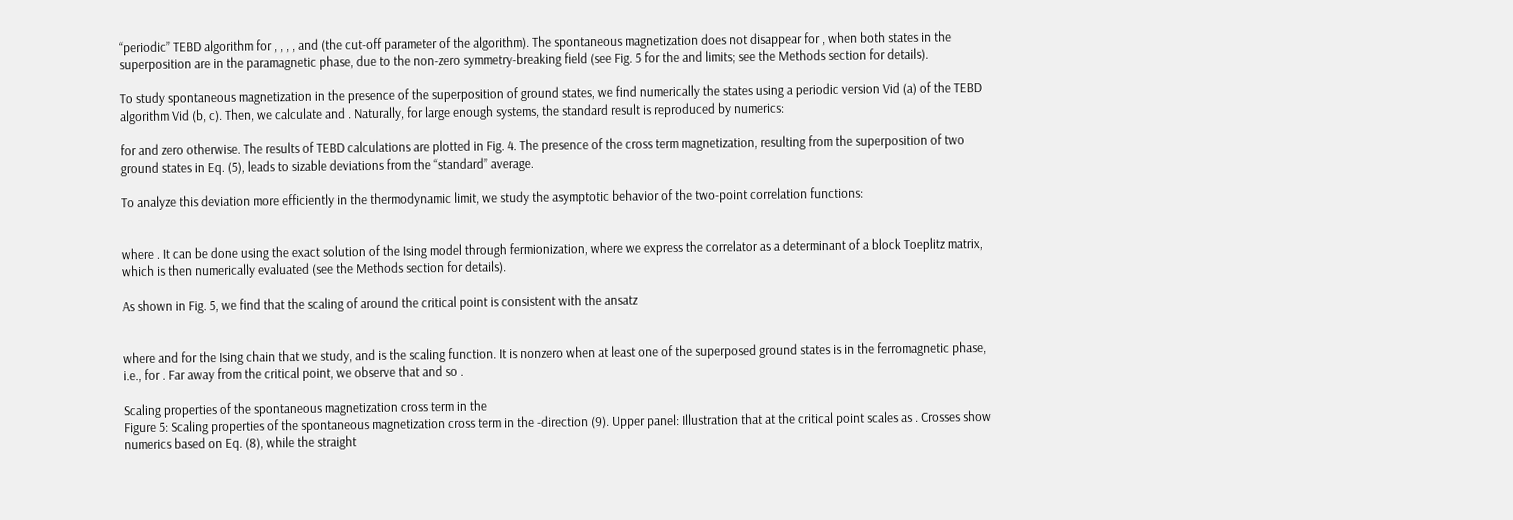“periodic” TEBD algorithm for , , , , and (the cut-off parameter of the algorithm). The spontaneous magnetization does not disappear for , when both states in the superposition are in the paramagnetic phase, due to the non-zero symmetry-breaking field (see Fig. 5 for the and limits; see the Methods section for details).

To study spontaneous magnetization in the presence of the superposition of ground states, we find numerically the states using a periodic version Vid (a) of the TEBD algorithm Vid (b, c). Then, we calculate and . Naturally, for large enough systems, the standard result is reproduced by numerics:

for and zero otherwise. The results of TEBD calculations are plotted in Fig. 4. The presence of the cross term magnetization, resulting from the superposition of two ground states in Eq. (5), leads to sizable deviations from the “standard” average.

To analyze this deviation more efficiently in the thermodynamic limit, we study the asymptotic behavior of the two-point correlation functions:


where . It can be done using the exact solution of the Ising model through fermionization, where we express the correlator as a determinant of a block Toeplitz matrix, which is then numerically evaluated (see the Methods section for details).

As shown in Fig. 5, we find that the scaling of around the critical point is consistent with the ansatz


where and for the Ising chain that we study, and is the scaling function. It is nonzero when at least one of the superposed ground states is in the ferromagnetic phase, i.e., for . Far away from the critical point, we observe that and so .

Scaling properties of the spontaneous magnetization cross term in the
Figure 5: Scaling properties of the spontaneous magnetization cross term in the -direction (9). Upper panel: Illustration that at the critical point scales as . Crosses show numerics based on Eq. (8), while the straight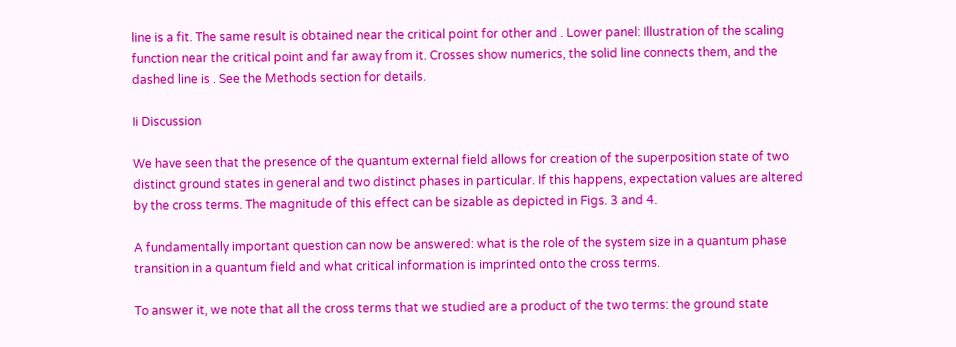line is a fit. The same result is obtained near the critical point for other and . Lower panel: Illustration of the scaling function near the critical point and far away from it. Crosses show numerics, the solid line connects them, and the dashed line is . See the Methods section for details.

Ii Discussion

We have seen that the presence of the quantum external field allows for creation of the superposition state of two distinct ground states in general and two distinct phases in particular. If this happens, expectation values are altered by the cross terms. The magnitude of this effect can be sizable as depicted in Figs. 3 and 4.

A fundamentally important question can now be answered: what is the role of the system size in a quantum phase transition in a quantum field and what critical information is imprinted onto the cross terms.

To answer it, we note that all the cross terms that we studied are a product of the two terms: the ground state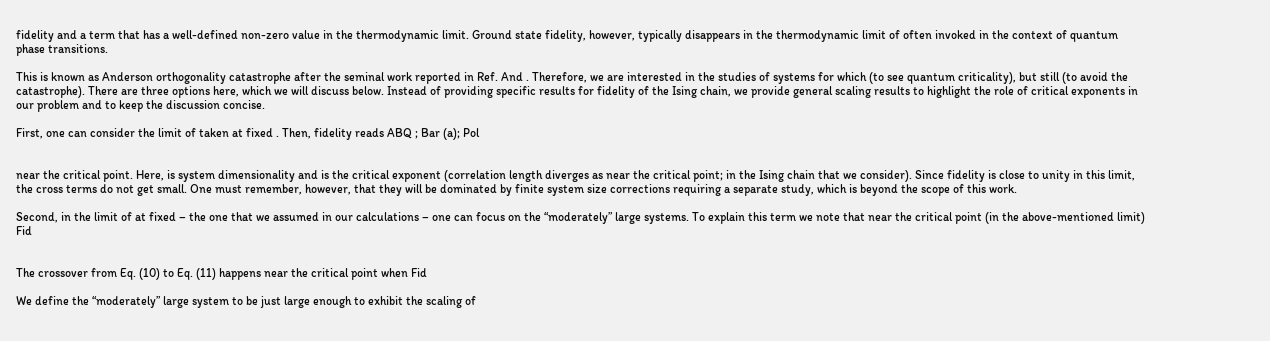fidelity and a term that has a well-defined non-zero value in the thermodynamic limit. Ground state fidelity, however, typically disappears in the thermodynamic limit of often invoked in the context of quantum phase transitions.

This is known as Anderson orthogonality catastrophe after the seminal work reported in Ref. And . Therefore, we are interested in the studies of systems for which (to see quantum criticality), but still (to avoid the catastrophe). There are three options here, which we will discuss below. Instead of providing specific results for fidelity of the Ising chain, we provide general scaling results to highlight the role of critical exponents in our problem and to keep the discussion concise.

First, one can consider the limit of taken at fixed . Then, fidelity reads ABQ ; Bar (a); Pol


near the critical point. Here, is system dimensionality and is the critical exponent (correlation length diverges as near the critical point; in the Ising chain that we consider). Since fidelity is close to unity in this limit, the cross terms do not get small. One must remember, however, that they will be dominated by finite system size corrections requiring a separate study, which is beyond the scope of this work.

Second, in the limit of at fixed – the one that we assumed in our calculations – one can focus on the “moderately” large systems. To explain this term we note that near the critical point (in the above-mentioned limit) Fid


The crossover from Eq. (10) to Eq. (11) happens near the critical point when Fid

We define the “moderately” large system to be just large enough to exhibit the scaling of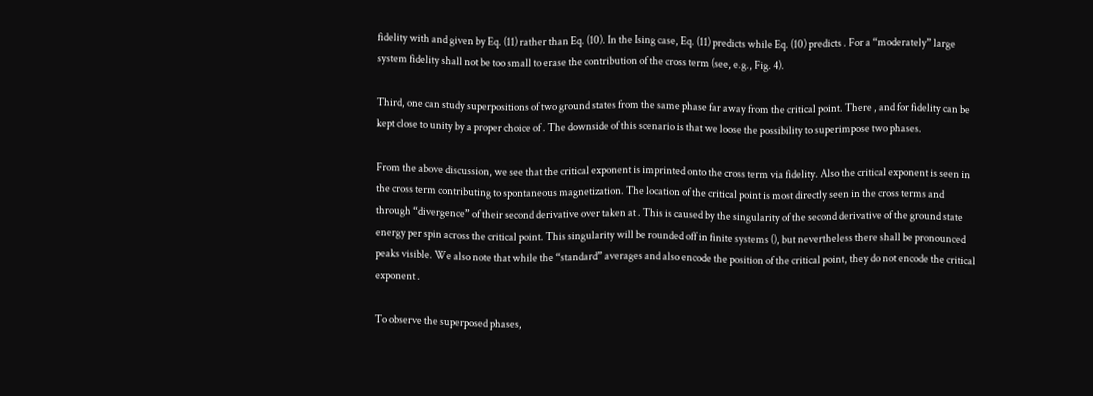fidelity with and given by Eq. (11) rather than Eq. (10). In the Ising case, Eq. (11) predicts while Eq. (10) predicts . For a “moderately” large system fidelity shall not be too small to erase the contribution of the cross term (see, e.g., Fig. 4).

Third, one can study superpositions of two ground states from the same phase far away from the critical point. There , and for fidelity can be kept close to unity by a proper choice of . The downside of this scenario is that we loose the possibility to superimpose two phases.

From the above discussion, we see that the critical exponent is imprinted onto the cross term via fidelity. Also the critical exponent is seen in the cross term contributing to spontaneous magnetization. The location of the critical point is most directly seen in the cross terms and through “divergence” of their second derivative over taken at . This is caused by the singularity of the second derivative of the ground state energy per spin across the critical point. This singularity will be rounded off in finite systems (), but nevertheless there shall be pronounced peaks visible. We also note that while the “standard” averages and also encode the position of the critical point, they do not encode the critical exponent .

To observe the superposed phases,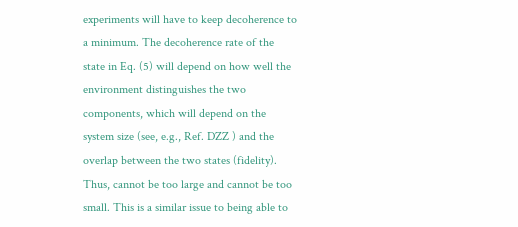experiments will have to keep decoherence to a minimum. The decoherence rate of the state in Eq. (5) will depend on how well the environment distinguishes the two components, which will depend on the system size (see, e.g., Ref. DZZ ) and the overlap between the two states (fidelity). Thus, cannot be too large and cannot be too small. This is a similar issue to being able to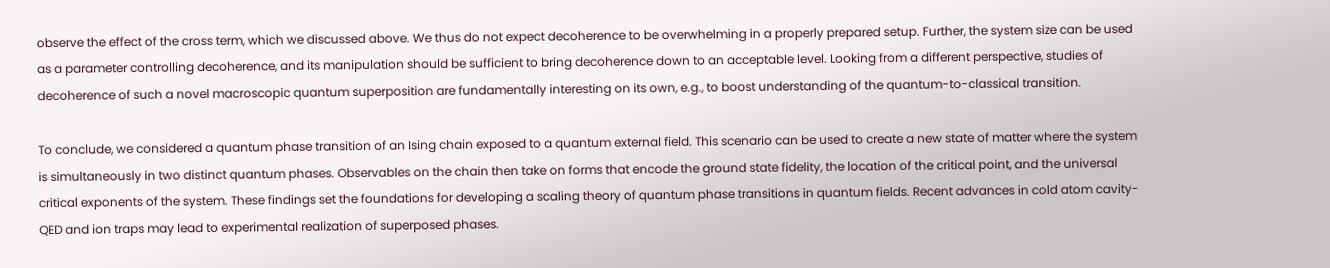observe the effect of the cross term, which we discussed above. We thus do not expect decoherence to be overwhelming in a properly prepared setup. Further, the system size can be used as a parameter controlling decoherence, and its manipulation should be sufficient to bring decoherence down to an acceptable level. Looking from a different perspective, studies of decoherence of such a novel macroscopic quantum superposition are fundamentally interesting on its own, e.g., to boost understanding of the quantum-to-classical transition.

To conclude, we considered a quantum phase transition of an Ising chain exposed to a quantum external field. This scenario can be used to create a new state of matter where the system is simultaneously in two distinct quantum phases. Observables on the chain then take on forms that encode the ground state fidelity, the location of the critical point, and the universal critical exponents of the system. These findings set the foundations for developing a scaling theory of quantum phase transitions in quantum fields. Recent advances in cold atom cavity-QED and ion traps may lead to experimental realization of superposed phases.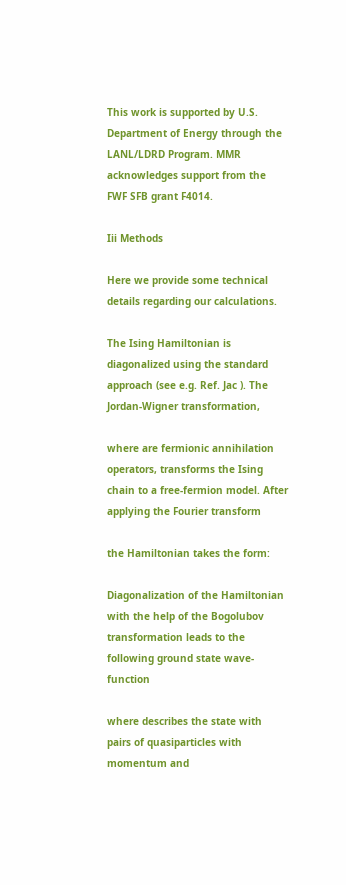This work is supported by U.S. Department of Energy through the LANL/LDRD Program. MMR acknowledges support from the FWF SFB grant F4014.

Iii Methods

Here we provide some technical details regarding our calculations.

The Ising Hamiltonian is diagonalized using the standard approach (see e.g. Ref. Jac ). The Jordan-Wigner transformation,

where are fermionic annihilation operators, transforms the Ising chain to a free-fermion model. After applying the Fourier transform

the Hamiltonian takes the form:

Diagonalization of the Hamiltonian with the help of the Bogolubov transformation leads to the following ground state wave-function

where describes the state with pairs of quasiparticles with momentum and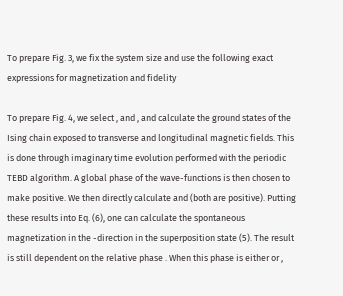To prepare Fig. 3, we fix the system size and use the following exact expressions for magnetization and fidelity

To prepare Fig. 4, we select , and , and calculate the ground states of the Ising chain exposed to transverse and longitudinal magnetic fields. This is done through imaginary time evolution performed with the periodic TEBD algorithm. A global phase of the wave-functions is then chosen to make positive. We then directly calculate and (both are positive). Putting these results into Eq. (6), one can calculate the spontaneous magnetization in the -direction in the superposition state (5). The result is still dependent on the relative phase . When this phase is either or ,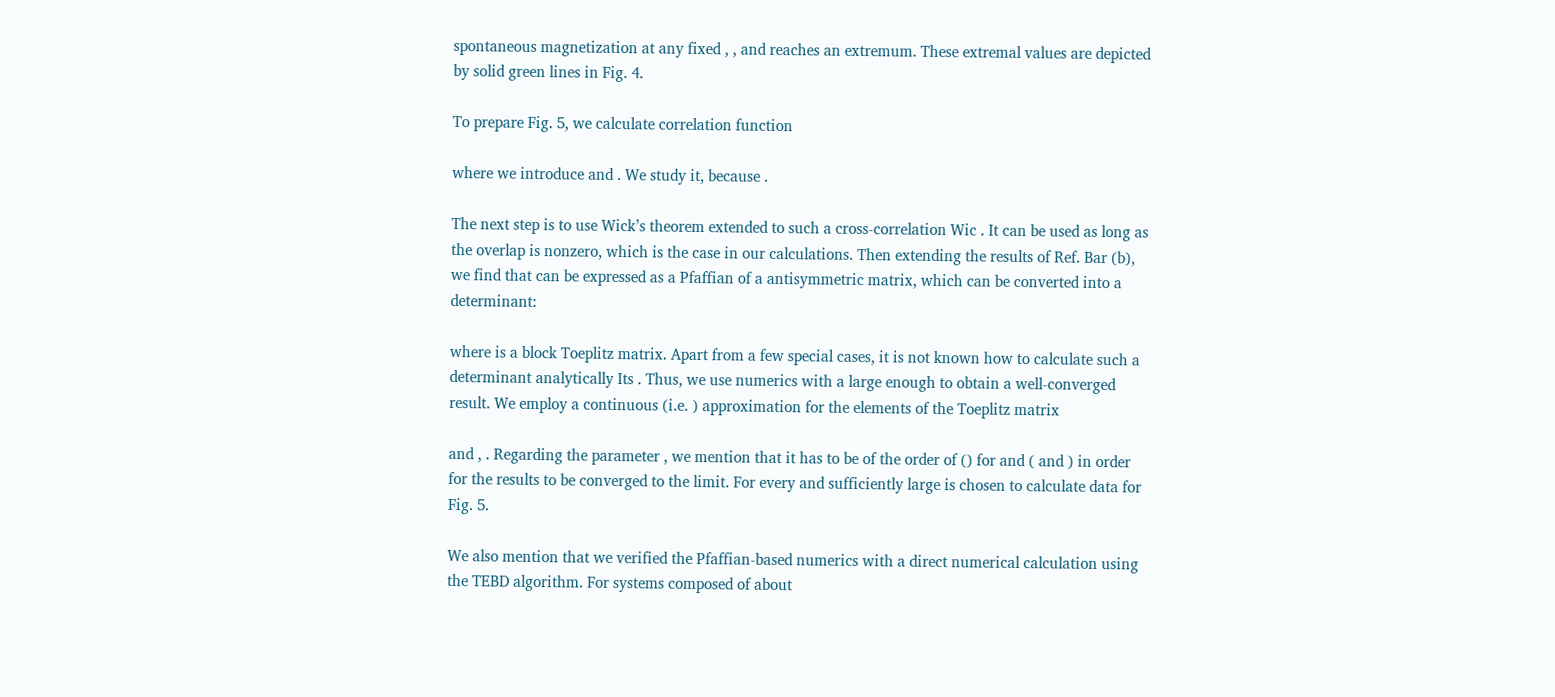spontaneous magnetization at any fixed , , and reaches an extremum. These extremal values are depicted by solid green lines in Fig. 4.

To prepare Fig. 5, we calculate correlation function

where we introduce and . We study it, because .

The next step is to use Wick’s theorem extended to such a cross-correlation Wic . It can be used as long as the overlap is nonzero, which is the case in our calculations. Then extending the results of Ref. Bar (b), we find that can be expressed as a Pfaffian of a antisymmetric matrix, which can be converted into a determinant:

where is a block Toeplitz matrix. Apart from a few special cases, it is not known how to calculate such a determinant analytically Its . Thus, we use numerics with a large enough to obtain a well-converged result. We employ a continuous (i.e. ) approximation for the elements of the Toeplitz matrix

and , . Regarding the parameter , we mention that it has to be of the order of () for and ( and ) in order for the results to be converged to the limit. For every and sufficiently large is chosen to calculate data for Fig. 5.

We also mention that we verified the Pfaffian-based numerics with a direct numerical calculation using the TEBD algorithm. For systems composed of about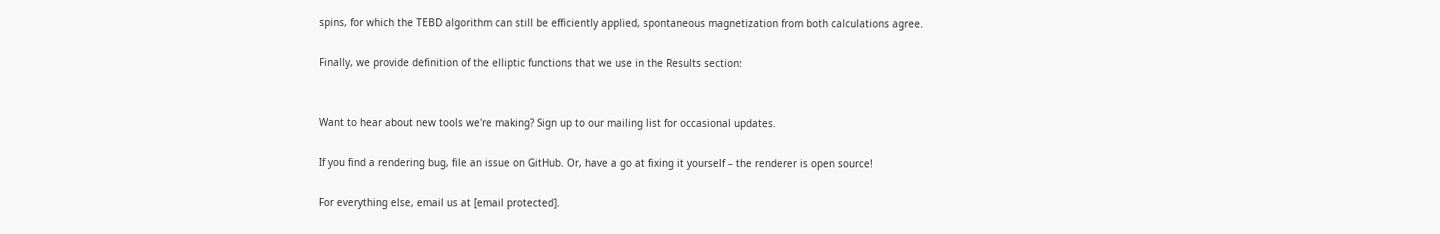spins, for which the TEBD algorithm can still be efficiently applied, spontaneous magnetization from both calculations agree.

Finally, we provide definition of the elliptic functions that we use in the Results section:


Want to hear about new tools we're making? Sign up to our mailing list for occasional updates.

If you find a rendering bug, file an issue on GitHub. Or, have a go at fixing it yourself – the renderer is open source!

For everything else, email us at [email protected].